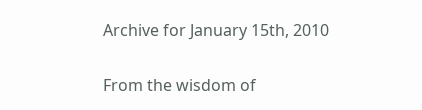Archive for January 15th, 2010

From the wisdom of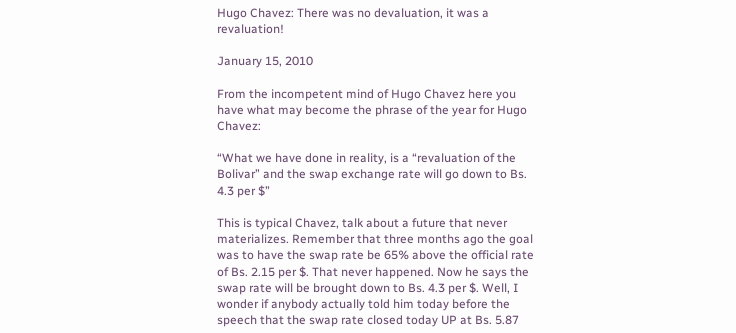Hugo Chavez: There was no devaluation, it was a revaluation!

January 15, 2010

From the incompetent mind of Hugo Chavez here you have what may become the phrase of the year for Hugo Chavez:

“What we have done in reality, is a “revaluation of the Bolivar” and the swap exchange rate will go down to Bs. 4.3 per $”

This is typical Chavez, talk about a future that never materializes. Remember that three months ago the goal was to have the swap rate be 65% above the official rate of Bs. 2.15 per $. That never happened. Now he says the swap rate will be brought down to Bs. 4.3 per $. Well, I wonder if anybody actually told him today before the speech that the swap rate closed today UP at Bs. 5.87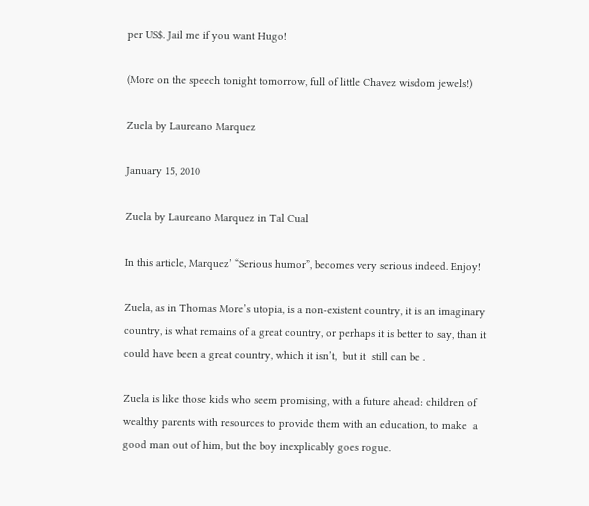per US$. Jail me if you want Hugo!

(More on the speech tonight tomorrow, full of little Chavez wisdom jewels!)

Zuela by Laureano Marquez

January 15, 2010

Zuela by Laureano Marquez in Tal Cual

In this article, Marquez’ “Serious humor”, becomes very serious indeed. Enjoy!

Zuela, as in Thomas More’s utopia, is a non-existent country, it is an imaginary country, is what remains of a great country, or perhaps it is better to say, than it could have been a great country, which it isn’t,  but it  still can be .

Zuela is like those kids who seem promising, with a future ahead: children of wealthy parents with resources to provide them with an education, to make  a good man out of him, but the boy inexplicably goes rogue.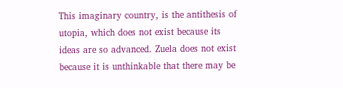This imaginary country, is the antithesis of utopia, which does not exist because its ideas are so advanced. Zuela does not exist because it is unthinkable that there may be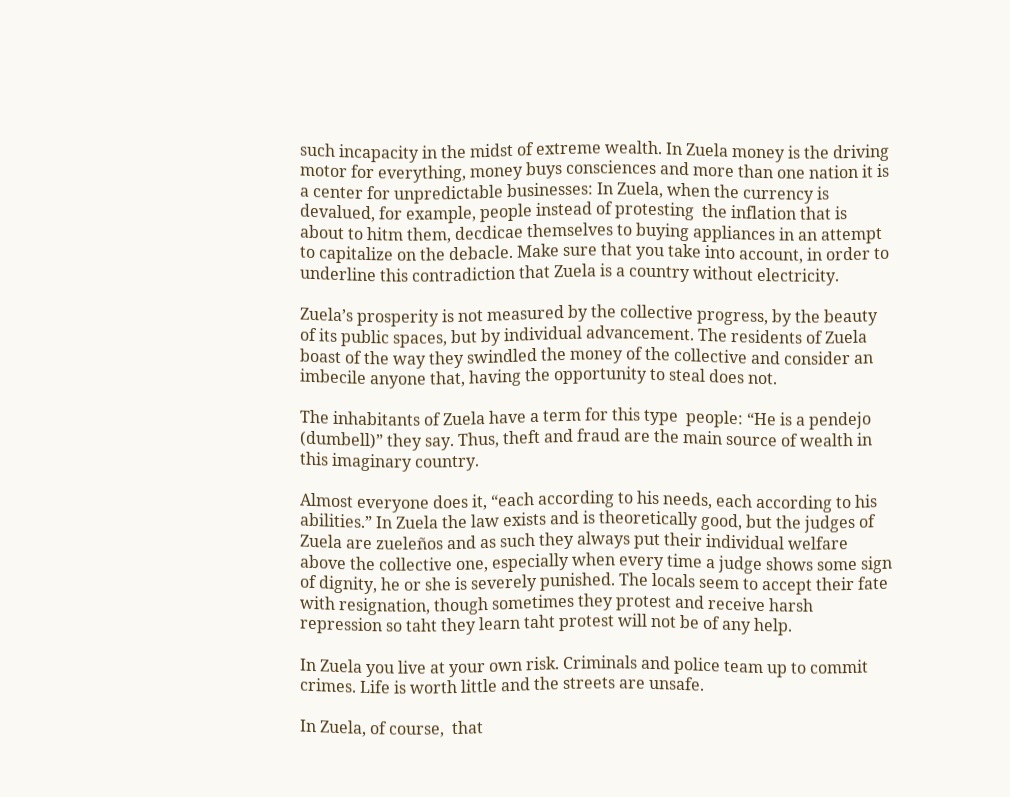such incapacity in the midst of extreme wealth. In Zuela money is the driving motor for everything, money buys consciences and more than one nation it is a center for unpredictable businesses: In Zuela, when the currency is devalued, for example, people instead of protesting  the inflation that is about to hitm them, decdicae themselves to buying appliances in an attempt to capitalize on the debacle. Make sure that you take into account, in order to underline this contradiction that Zuela is a country without electricity.

Zuela’s prosperity is not measured by the collective progress, by the beauty of its public spaces, but by individual advancement. The residents of Zuela boast of the way they swindled the money of the collective and consider an imbecile anyone that, having the opportunity to steal does not.

The inhabitants of Zuela have a term for this type  people: “He is a pendejo (dumbell)” they say. Thus, theft and fraud are the main source of wealth in this imaginary country.

Almost everyone does it, “each according to his needs, each according to his abilities.” In Zuela the law exists and is theoretically good, but the judges of Zuela are zueleños and as such they always put their individual welfare above the collective one, especially when every time a judge shows some sign of dignity, he or she is severely punished. The locals seem to accept their fate with resignation, though sometimes they protest and receive harsh repression so taht they learn taht protest will not be of any help.

In Zuela you live at your own risk. Criminals and police team up to commit crimes. Life is worth little and the streets are unsafe.

In Zuela, of course,  that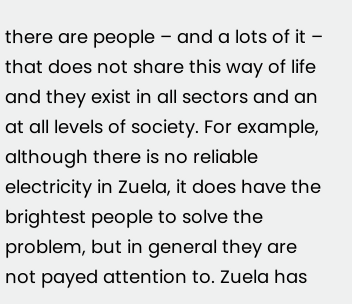there are people – and a lots of it – that does not share this way of life and they exist in all sectors and an at all levels of society. For example, although there is no reliable electricity in Zuela, it does have the brightest people to solve the problem, but in general they are not payed attention to. Zuela has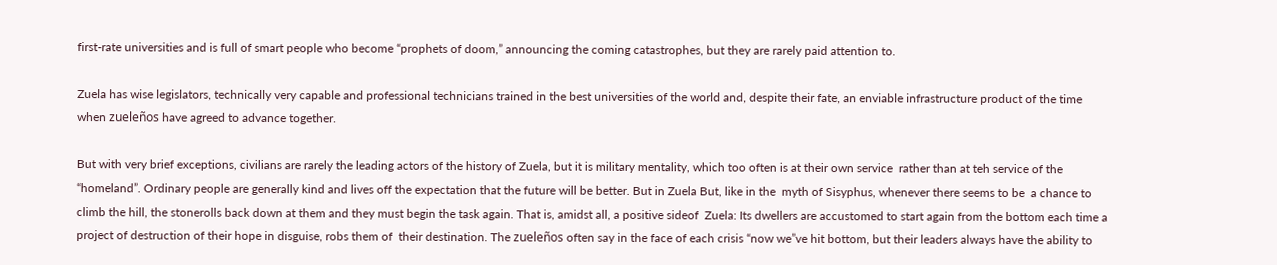first-rate universities and is full of smart people who become “prophets of doom,” announcing the coming catastrophes, but they are rarely paid attention to.

Zuela has wise legislators, technically very capable and professional technicians trained in the best universities of the world and, despite their fate, an enviable infrastructure product of the time when zueleños have agreed to advance together.

But with very brief exceptions, civilians are rarely the leading actors of the history of Zuela, but it is military mentality, which too often is at their own service  rather than at teh service of the  “homeland”. Ordinary people are generally kind and lives off the expectation that the future will be better. But in Zuela But, like in the  myth of Sisyphus, whenever there seems to be  a chance to climb the hill, the stonerolls back down at them and they must begin the task again. That is, amidst all, a positive sideof  Zuela: Its dwellers are accustomed to start again from the bottom each time a project of destruction of their hope in disguise, robs them of  their destination. The zueleños often say in the face of each crisis “now we”ve hit bottom, but their leaders always have the ability to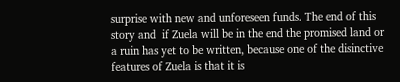surprise with new and unforeseen funds. The end of this story and  if Zuela will be in the end the promised land or a ruin has yet to be written, because one of the disinctive features of Zuela is that it is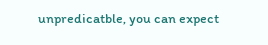unpredicatble, you can expect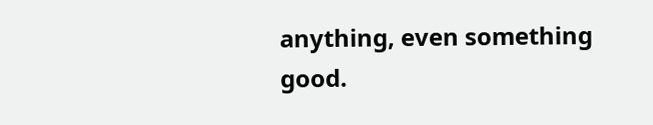anything, even something good.